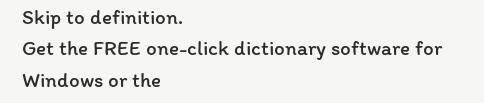Skip to definition.
Get the FREE one-click dictionary software for Windows or the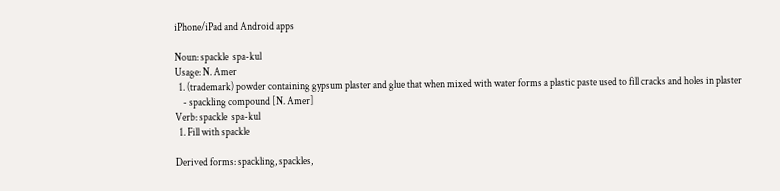iPhone/iPad and Android apps

Noun: spackle  spa-kul
Usage: N. Amer
  1. (trademark) powder containing gypsum plaster and glue that when mixed with water forms a plastic paste used to fill cracks and holes in plaster
    - spackling compound [N. Amer]
Verb: spackle  spa-kul
  1. Fill with spackle

Derived forms: spackling, spackles,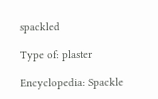spackled

Type of: plaster

Encyclopedia: Spackle